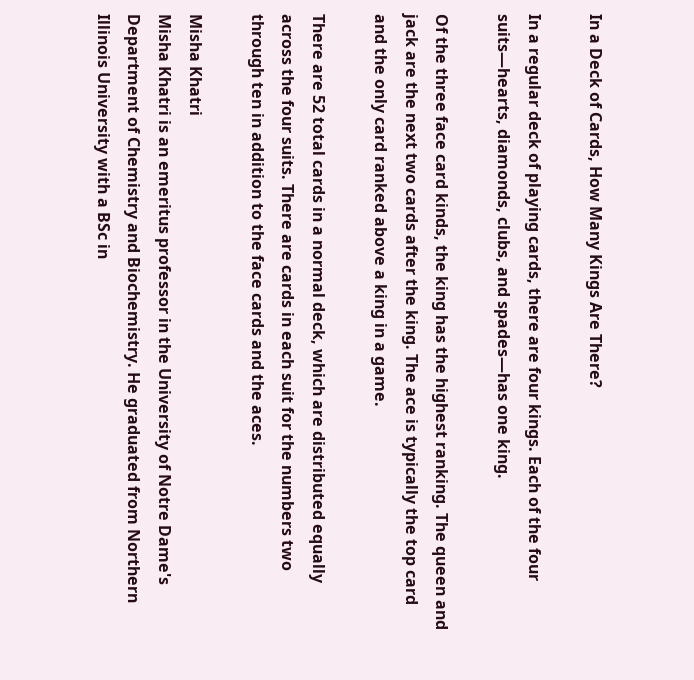In a Deck of Cards, How Many Kings Are There?

In a regular deck of playing cards, there are four kings. Each of the four suits—hearts, diamonds, clubs, and spades—has one king.

Of the three face card kinds, the king has the highest ranking. The queen and jack are the next two cards after the king. The ace is typically the top card and the only card ranked above a king in a game.

There are 52 total cards in a normal deck, which are distributed equally across the four suits. There are cards in each suit for the numbers two through ten in addition to the face cards and the aces.

Misha Khatri
Misha Khatri is an emeritus professor in the University of Notre Dame's Department of Chemistry and Biochemistry. He graduated from Northern Illinois University with a BSc in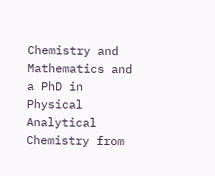Chemistry and Mathematics and a PhD in Physical Analytical Chemistry from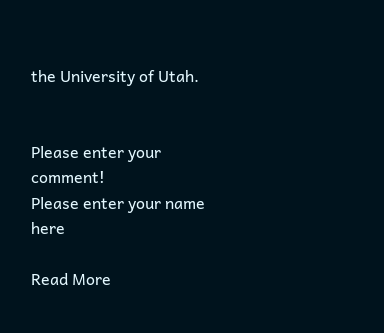the University of Utah.


Please enter your comment!
Please enter your name here

Read More